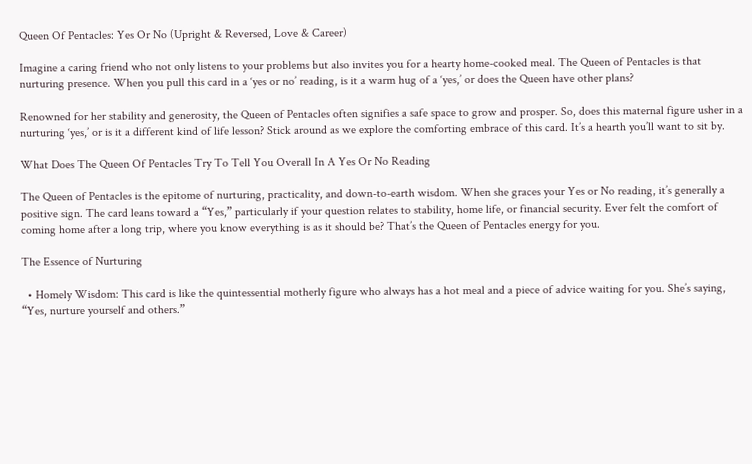Queen Of Pentacles: Yes Or No (Upright & Reversed, Love & Career)

Imagine a caring friend who not only listens to your problems but also invites you for a hearty home-cooked meal. The Queen of Pentacles is that nurturing presence. When you pull this card in a ‘yes or no’ reading, is it a warm hug of a ‘yes,’ or does the Queen have other plans?

Renowned for her stability and generosity, the Queen of Pentacles often signifies a safe space to grow and prosper. So, does this maternal figure usher in a nurturing ‘yes,’ or is it a different kind of life lesson? Stick around as we explore the comforting embrace of this card. It’s a hearth you’ll want to sit by.

What Does The Queen Of Pentacles Try To Tell You Overall In A Yes Or No Reading

The Queen of Pentacles is the epitome of nurturing, practicality, and down-to-earth wisdom. When she graces your Yes or No reading, it’s generally a positive sign. The card leans toward a “Yes,” particularly if your question relates to stability, home life, or financial security. Ever felt the comfort of coming home after a long trip, where you know everything is as it should be? That’s the Queen of Pentacles energy for you.

The Essence of Nurturing

  • Homely Wisdom: This card is like the quintessential motherly figure who always has a hot meal and a piece of advice waiting for you. She’s saying, “Yes, nurture yourself and others.”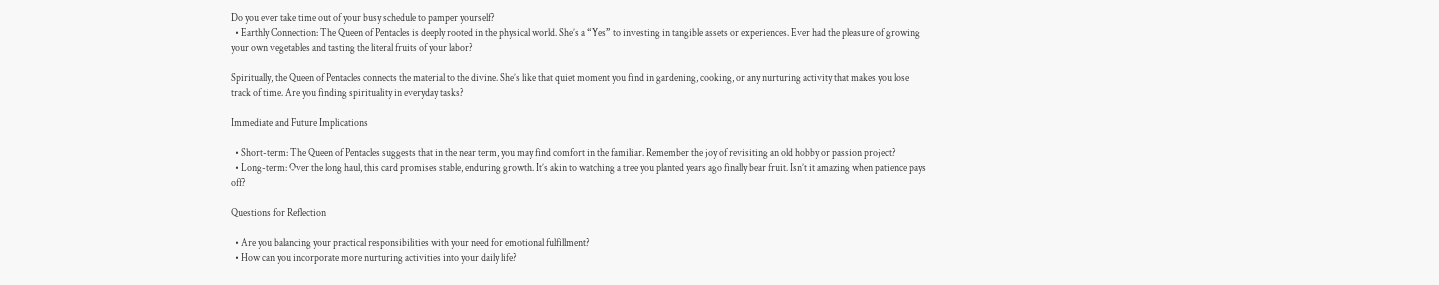Do you ever take time out of your busy schedule to pamper yourself?
  • Earthly Connection: The Queen of Pentacles is deeply rooted in the physical world. She’s a “Yes” to investing in tangible assets or experiences. Ever had the pleasure of growing your own vegetables and tasting the literal fruits of your labor?

Spiritually, the Queen of Pentacles connects the material to the divine. She’s like that quiet moment you find in gardening, cooking, or any nurturing activity that makes you lose track of time. Are you finding spirituality in everyday tasks?

Immediate and Future Implications

  • Short-term: The Queen of Pentacles suggests that in the near term, you may find comfort in the familiar. Remember the joy of revisiting an old hobby or passion project?
  • Long-term: Over the long haul, this card promises stable, enduring growth. It’s akin to watching a tree you planted years ago finally bear fruit. Isn’t it amazing when patience pays off?

Questions for Reflection

  • Are you balancing your practical responsibilities with your need for emotional fulfillment?
  • How can you incorporate more nurturing activities into your daily life?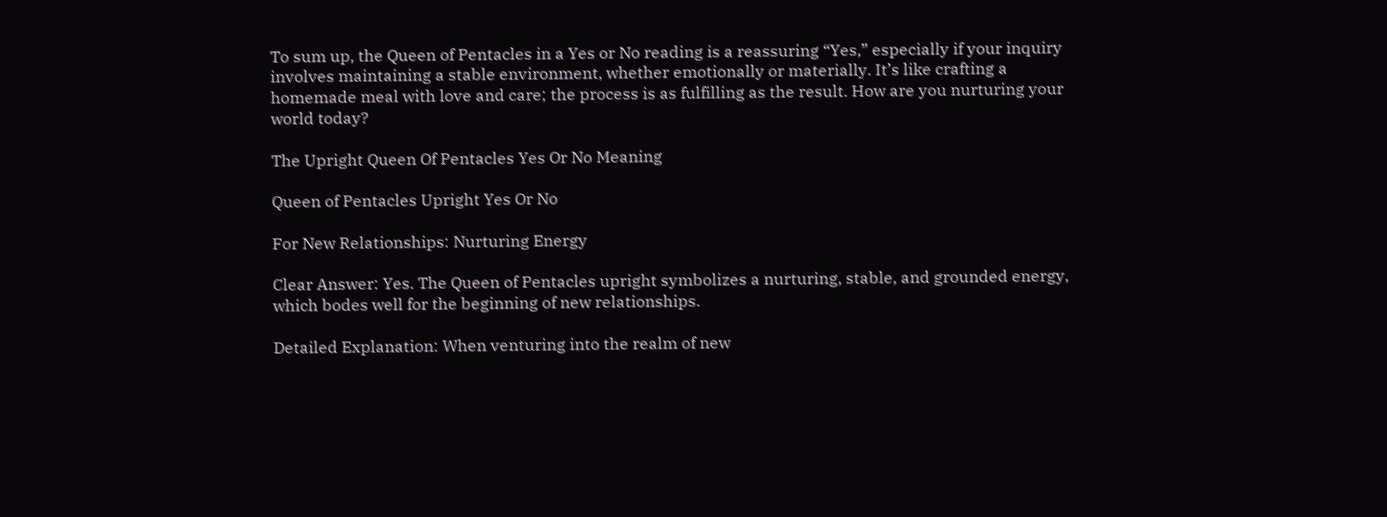To sum up, the Queen of Pentacles in a Yes or No reading is a reassuring “Yes,” especially if your inquiry involves maintaining a stable environment, whether emotionally or materially. It’s like crafting a homemade meal with love and care; the process is as fulfilling as the result. How are you nurturing your world today?

The Upright Queen Of Pentacles Yes Or No Meaning

Queen of Pentacles Upright Yes Or No

For New Relationships: Nurturing Energy

Clear Answer: Yes. The Queen of Pentacles upright symbolizes a nurturing, stable, and grounded energy, which bodes well for the beginning of new relationships.

Detailed Explanation: When venturing into the realm of new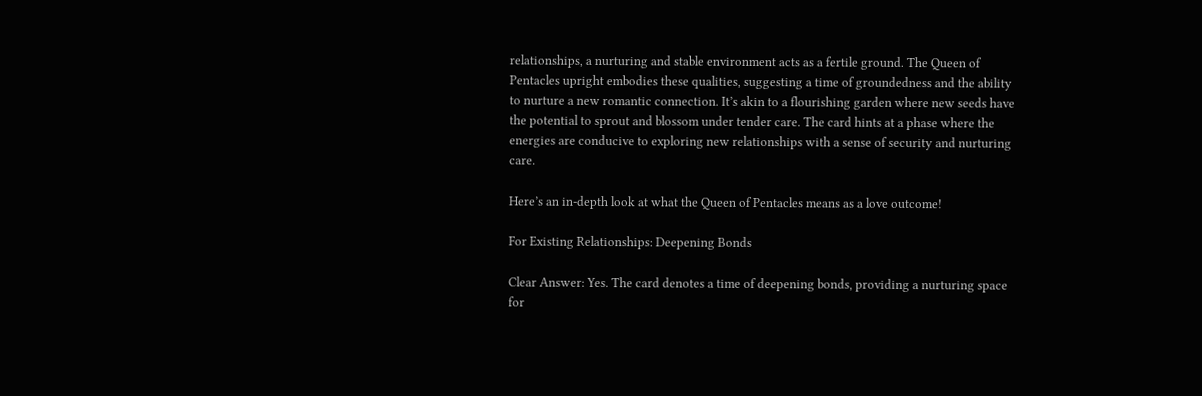relationships, a nurturing and stable environment acts as a fertile ground. The Queen of Pentacles upright embodies these qualities, suggesting a time of groundedness and the ability to nurture a new romantic connection. It’s akin to a flourishing garden where new seeds have the potential to sprout and blossom under tender care. The card hints at a phase where the energies are conducive to exploring new relationships with a sense of security and nurturing care.

Here’s an in-depth look at what the Queen of Pentacles means as a love outcome!

For Existing Relationships: Deepening Bonds

Clear Answer: Yes. The card denotes a time of deepening bonds, providing a nurturing space for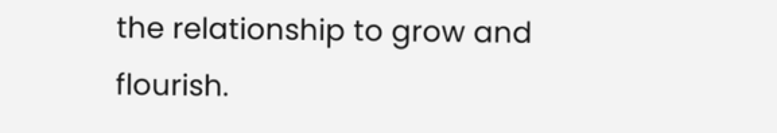the relationship to grow and flourish.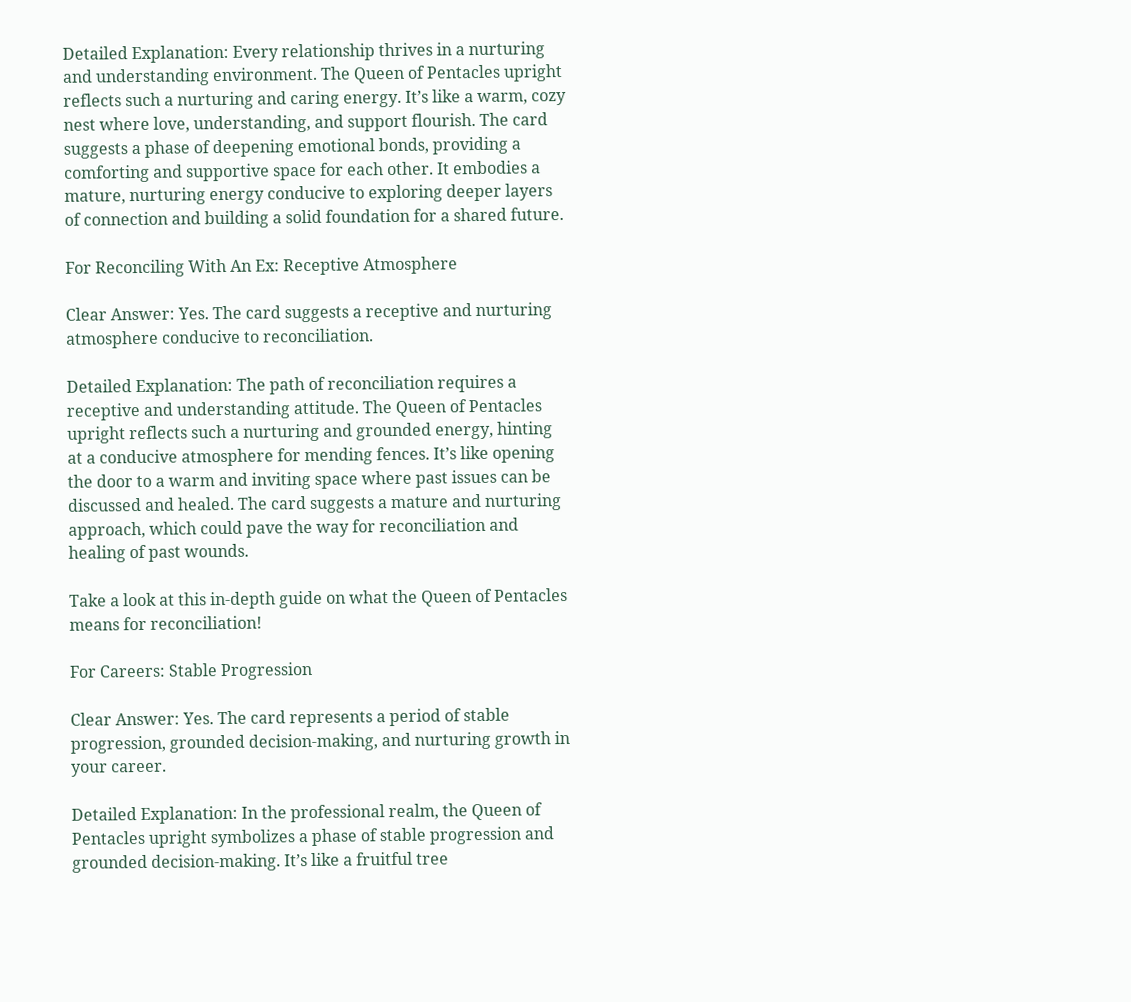Detailed Explanation: Every relationship thrives in a nurturing and understanding environment. The Queen of Pentacles upright reflects such a nurturing and caring energy. It’s like a warm, cozy nest where love, understanding, and support flourish. The card suggests a phase of deepening emotional bonds, providing a comforting and supportive space for each other. It embodies a mature, nurturing energy conducive to exploring deeper layers of connection and building a solid foundation for a shared future.

For Reconciling With An Ex: Receptive Atmosphere

Clear Answer: Yes. The card suggests a receptive and nurturing atmosphere conducive to reconciliation.

Detailed Explanation: The path of reconciliation requires a receptive and understanding attitude. The Queen of Pentacles upright reflects such a nurturing and grounded energy, hinting at a conducive atmosphere for mending fences. It’s like opening the door to a warm and inviting space where past issues can be discussed and healed. The card suggests a mature and nurturing approach, which could pave the way for reconciliation and healing of past wounds.

Take a look at this in-depth guide on what the Queen of Pentacles means for reconciliation!

For Careers: Stable Progression

Clear Answer: Yes. The card represents a period of stable progression, grounded decision-making, and nurturing growth in your career.

Detailed Explanation: In the professional realm, the Queen of Pentacles upright symbolizes a phase of stable progression and grounded decision-making. It’s like a fruitful tree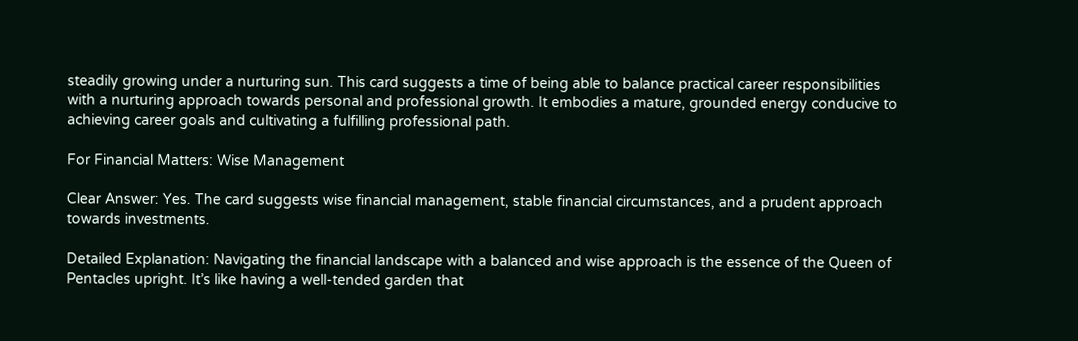steadily growing under a nurturing sun. This card suggests a time of being able to balance practical career responsibilities with a nurturing approach towards personal and professional growth. It embodies a mature, grounded energy conducive to achieving career goals and cultivating a fulfilling professional path.

For Financial Matters: Wise Management

Clear Answer: Yes. The card suggests wise financial management, stable financial circumstances, and a prudent approach towards investments.

Detailed Explanation: Navigating the financial landscape with a balanced and wise approach is the essence of the Queen of Pentacles upright. It’s like having a well-tended garden that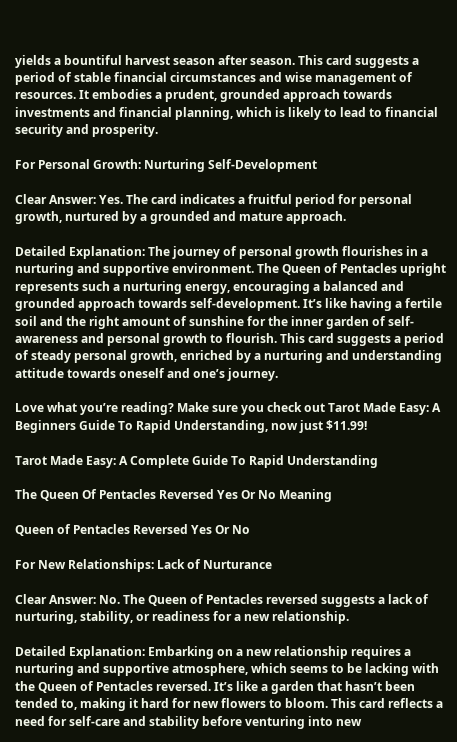yields a bountiful harvest season after season. This card suggests a period of stable financial circumstances and wise management of resources. It embodies a prudent, grounded approach towards investments and financial planning, which is likely to lead to financial security and prosperity.

For Personal Growth: Nurturing Self-Development

Clear Answer: Yes. The card indicates a fruitful period for personal growth, nurtured by a grounded and mature approach.

Detailed Explanation: The journey of personal growth flourishes in a nurturing and supportive environment. The Queen of Pentacles upright represents such a nurturing energy, encouraging a balanced and grounded approach towards self-development. It’s like having a fertile soil and the right amount of sunshine for the inner garden of self-awareness and personal growth to flourish. This card suggests a period of steady personal growth, enriched by a nurturing and understanding attitude towards oneself and one’s journey.

Love what you’re reading? Make sure you check out Tarot Made Easy: A Beginners Guide To Rapid Understanding, now just $11.99!

Tarot Made Easy: A Complete Guide To Rapid Understanding

The Queen Of Pentacles Reversed Yes Or No Meaning

Queen of Pentacles Reversed Yes Or No

For New Relationships: Lack of Nurturance

Clear Answer: No. The Queen of Pentacles reversed suggests a lack of nurturing, stability, or readiness for a new relationship.

Detailed Explanation: Embarking on a new relationship requires a nurturing and supportive atmosphere, which seems to be lacking with the Queen of Pentacles reversed. It’s like a garden that hasn’t been tended to, making it hard for new flowers to bloom. This card reflects a need for self-care and stability before venturing into new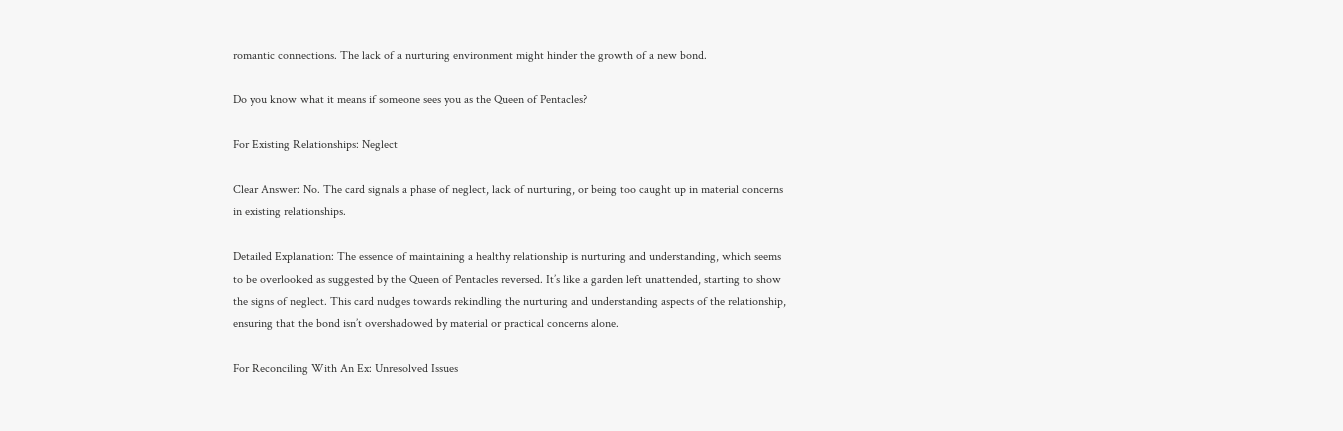romantic connections. The lack of a nurturing environment might hinder the growth of a new bond.

Do you know what it means if someone sees you as the Queen of Pentacles?

For Existing Relationships: Neglect

Clear Answer: No. The card signals a phase of neglect, lack of nurturing, or being too caught up in material concerns in existing relationships.

Detailed Explanation: The essence of maintaining a healthy relationship is nurturing and understanding, which seems to be overlooked as suggested by the Queen of Pentacles reversed. It’s like a garden left unattended, starting to show the signs of neglect. This card nudges towards rekindling the nurturing and understanding aspects of the relationship, ensuring that the bond isn’t overshadowed by material or practical concerns alone.

For Reconciling With An Ex: Unresolved Issues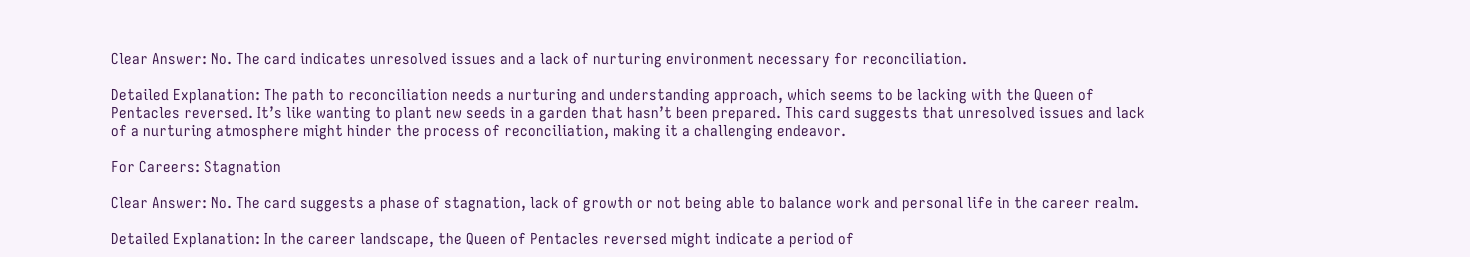Clear Answer: No. The card indicates unresolved issues and a lack of nurturing environment necessary for reconciliation.

Detailed Explanation: The path to reconciliation needs a nurturing and understanding approach, which seems to be lacking with the Queen of Pentacles reversed. It’s like wanting to plant new seeds in a garden that hasn’t been prepared. This card suggests that unresolved issues and lack of a nurturing atmosphere might hinder the process of reconciliation, making it a challenging endeavor.

For Careers: Stagnation

Clear Answer: No. The card suggests a phase of stagnation, lack of growth or not being able to balance work and personal life in the career realm.

Detailed Explanation: In the career landscape, the Queen of Pentacles reversed might indicate a period of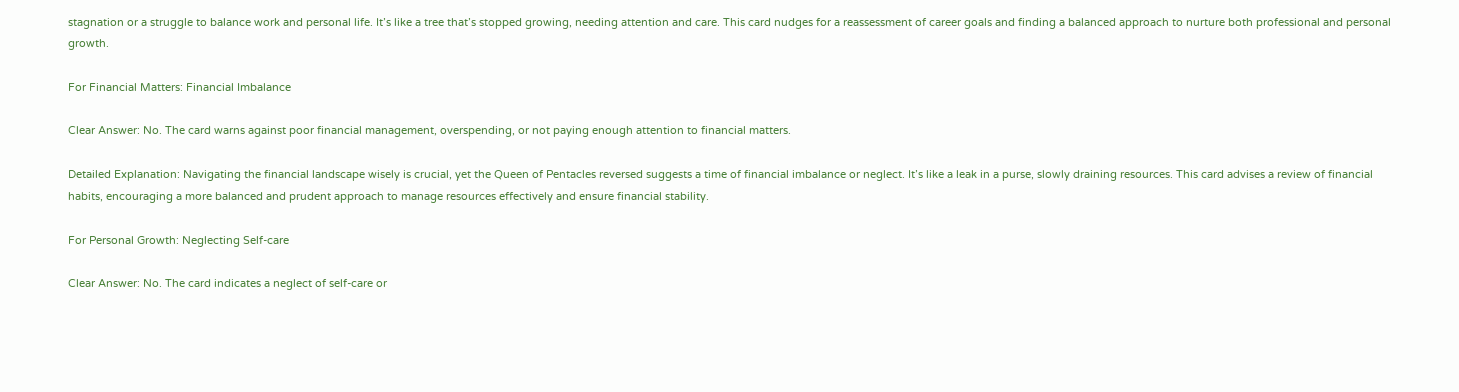stagnation or a struggle to balance work and personal life. It’s like a tree that’s stopped growing, needing attention and care. This card nudges for a reassessment of career goals and finding a balanced approach to nurture both professional and personal growth.

For Financial Matters: Financial Imbalance

Clear Answer: No. The card warns against poor financial management, overspending, or not paying enough attention to financial matters.

Detailed Explanation: Navigating the financial landscape wisely is crucial, yet the Queen of Pentacles reversed suggests a time of financial imbalance or neglect. It’s like a leak in a purse, slowly draining resources. This card advises a review of financial habits, encouraging a more balanced and prudent approach to manage resources effectively and ensure financial stability.

For Personal Growth: Neglecting Self-care

Clear Answer: No. The card indicates a neglect of self-care or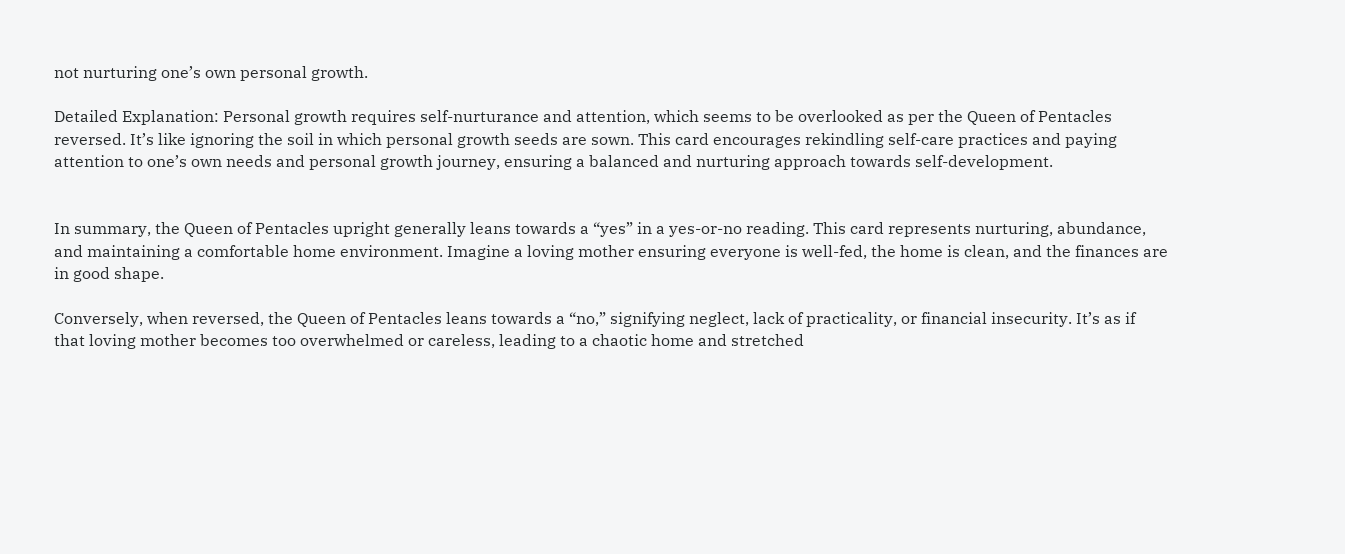not nurturing one’s own personal growth.

Detailed Explanation: Personal growth requires self-nurturance and attention, which seems to be overlooked as per the Queen of Pentacles reversed. It’s like ignoring the soil in which personal growth seeds are sown. This card encourages rekindling self-care practices and paying attention to one’s own needs and personal growth journey, ensuring a balanced and nurturing approach towards self-development.


In summary, the Queen of Pentacles upright generally leans towards a “yes” in a yes-or-no reading. This card represents nurturing, abundance, and maintaining a comfortable home environment. Imagine a loving mother ensuring everyone is well-fed, the home is clean, and the finances are in good shape.

Conversely, when reversed, the Queen of Pentacles leans towards a “no,” signifying neglect, lack of practicality, or financial insecurity. It’s as if that loving mother becomes too overwhelmed or careless, leading to a chaotic home and stretched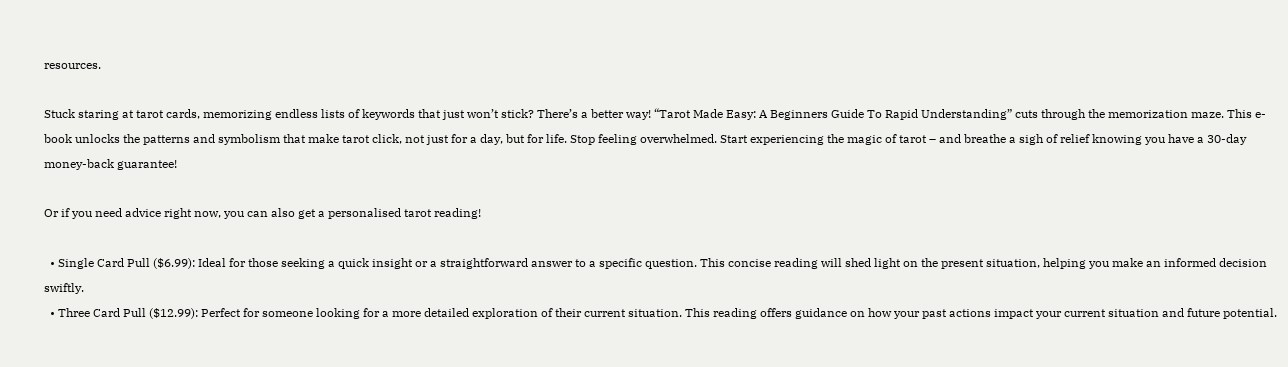resources.

Stuck staring at tarot cards, memorizing endless lists of keywords that just won’t stick? There’s a better way! “Tarot Made Easy: A Beginners Guide To Rapid Understanding” cuts through the memorization maze. This e-book unlocks the patterns and symbolism that make tarot click, not just for a day, but for life. Stop feeling overwhelmed. Start experiencing the magic of tarot – and breathe a sigh of relief knowing you have a 30-day money-back guarantee!

Or if you need advice right now, you can also get a personalised tarot reading!

  • Single Card Pull ($6.99): Ideal for those seeking a quick insight or a straightforward answer to a specific question. This concise reading will shed light on the present situation, helping you make an informed decision swiftly.
  • Three Card Pull ($12.99): Perfect for someone looking for a more detailed exploration of their current situation. This reading offers guidance on how your past actions impact your current situation and future potential.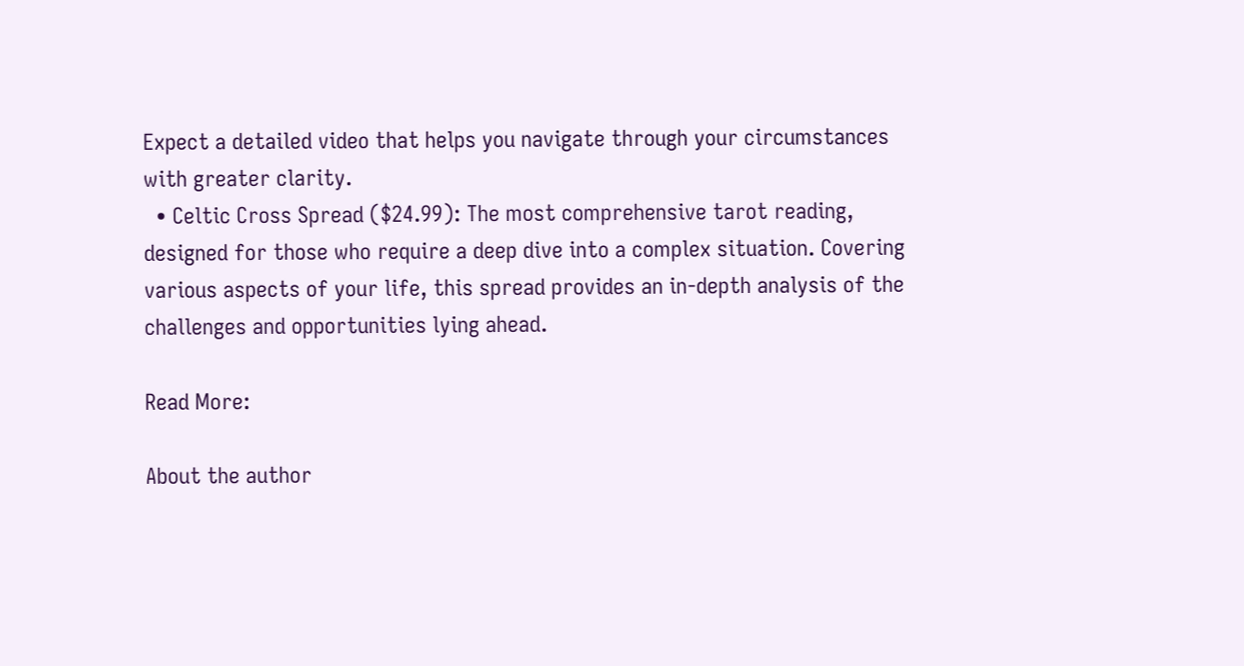Expect a detailed video that helps you navigate through your circumstances with greater clarity.
  • Celtic Cross Spread ($24.99): The most comprehensive tarot reading, designed for those who require a deep dive into a complex situation. Covering various aspects of your life, this spread provides an in-depth analysis of the challenges and opportunities lying ahead.

Read More:

About the author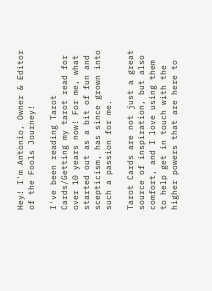Hey! I'm Antonio, Owner & Editor of the Fools Journey!

I've been reading Tarot Cards/Getting my tarot read for over 10 years now! For me, what started out as a bit of fun and scepticism, has since grown into such a passion for me.

Tarot Cards are not just a great source of inspiration, but also comfort, and I love using them to help get in touch with the higher powers that are here to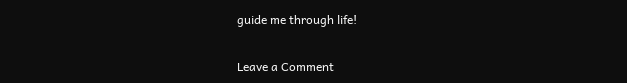guide me through life!

Leave a Comment